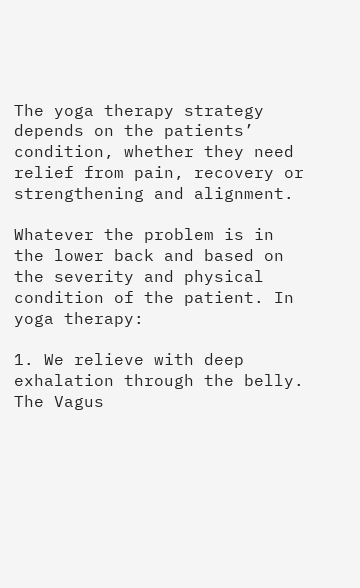The yoga therapy strategy depends on the patients’ condition, whether they need relief from pain, recovery or strengthening and alignment.

Whatever the problem is in the lower back and based on the severity and physical condition of the patient. In yoga therapy:

1. We relieve with deep exhalation through the belly. The Vagus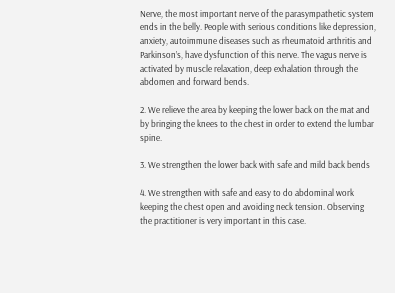Nerve, the most important nerve of the parasympathetic system ends in the belly. People with serious conditions like depression, anxiety, autoimmune diseases such as rheumatoid arthritis and Parkinson’s, have dysfunction of this nerve. The vagus nerve is activated by muscle relaxation, deep exhalation through the abdomen and forward bends.

2. We relieve the area by keeping the lower back on the mat and by bringing the knees to the chest in order to extend the lumbar spine.

3. We strengthen the lower back with safe and mild back bends

4. We strengthen with safe and easy to do abdominal work keeping the chest open and avoiding neck tension. Observing the practitioner is very important in this case.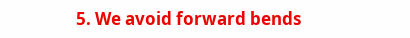5. We avoid forward bends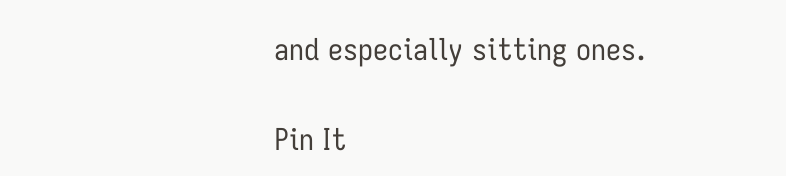and especially sitting ones.

Pin It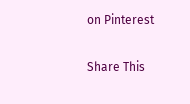on Pinterest

Share This